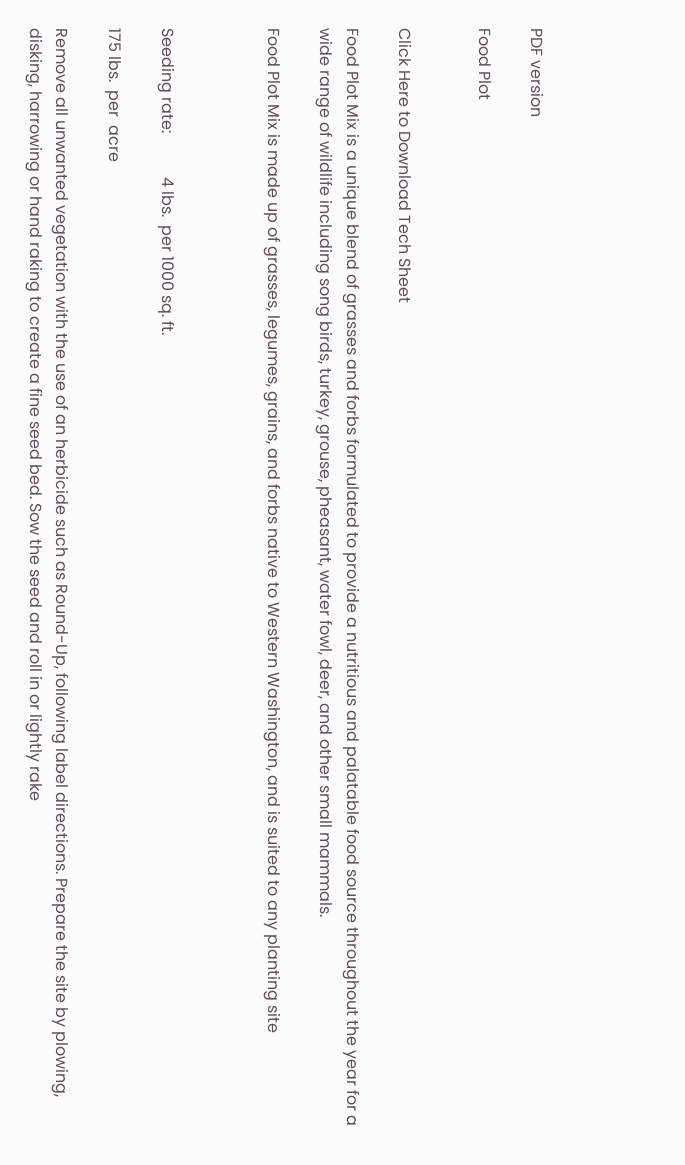PDF version

Food Plot


Click Here to Download Tech Sheet

Food Plot Mix is a unique blend of grasses and forbs formulated to provide a nutritious and palatable food source throughout the year for a wide range of wildlife including song birds, turkey, grouse, pheasant, water fowl, deer, and other small mammals.

Food Plot Mix is made up of grasses, legumes, grains, and forbs native to Western Washington, and is suited to any planting site



Seeding rate:           4 lbs.  per 1000 sq. ft.

175 lbs.  per  acre

Remove all unwanted vegetation with the use of an herbicide such as Round-Up, following label directions. Prepare the site by plowing, disking, harrowing or hand raking to create a fine seed bed. Sow the seed and roll in or lightly rake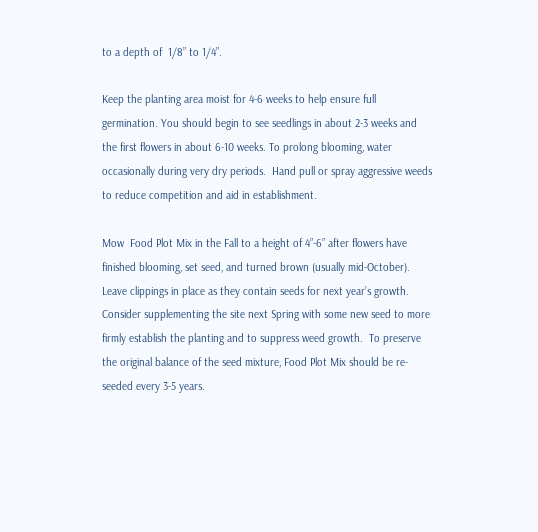to a depth of  1/8” to 1/4”.

Keep the planting area moist for 4-6 weeks to help ensure full germination. You should begin to see seedlings in about 2-3 weeks and the first flowers in about 6-10 weeks. To prolong blooming, water occasionally during very dry periods.  Hand pull or spray aggressive weeds to reduce competition and aid in establishment.

Mow  Food Plot Mix in the Fall to a height of 4”-6” after flowers have finished blooming, set seed, and turned brown (usually mid-October). Leave clippings in place as they contain seeds for next year’s growth. Consider supplementing the site next Spring with some new seed to more firmly establish the planting and to suppress weed growth.  To preserve the original balance of the seed mixture, Food Plot Mix should be re-seeded every 3-5 years.